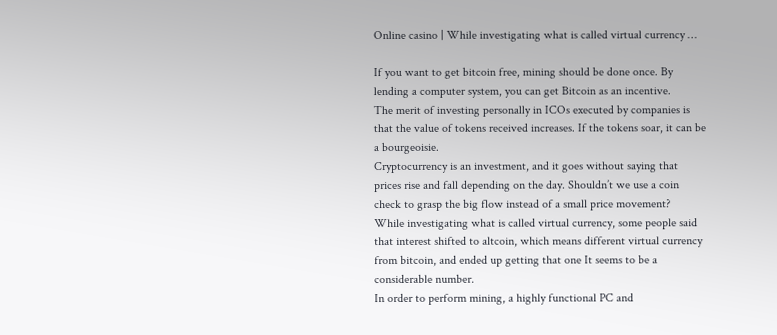Online casino | While investigating what is called virtual currency …

If you want to get bitcoin free, mining should be done once. By lending a computer system, you can get Bitcoin as an incentive.
The merit of investing personally in ICOs executed by companies is that the value of tokens received increases. If the tokens soar, it can be a bourgeoisie.
Cryptocurrency is an investment, and it goes without saying that prices rise and fall depending on the day. Shouldn’t we use a coin check to grasp the big flow instead of a small price movement?
While investigating what is called virtual currency, some people said that interest shifted to altcoin, which means different virtual currency from bitcoin, and ended up getting that one It seems to be a considerable number.
In order to perform mining, a highly functional PC and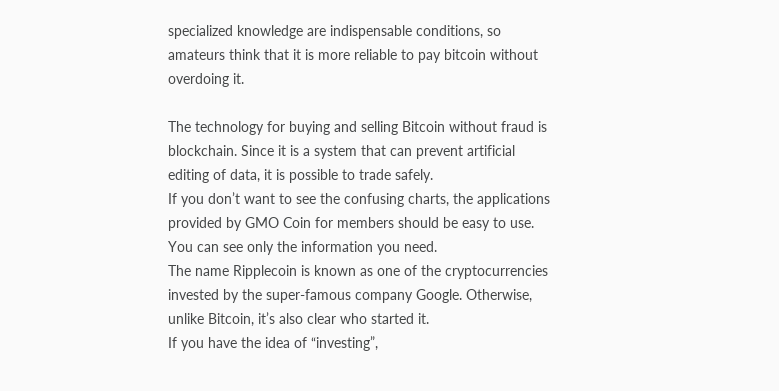specialized knowledge are indispensable conditions, so amateurs think that it is more reliable to pay bitcoin without overdoing it.

The technology for buying and selling Bitcoin without fraud is blockchain. Since it is a system that can prevent artificial editing of data, it is possible to trade safely.
If you don’t want to see the confusing charts, the applications provided by GMO Coin for members should be easy to use. You can see only the information you need.
The name Ripplecoin is known as one of the cryptocurrencies invested by the super-famous company Google. Otherwise, unlike Bitcoin, it’s also clear who started it.
If you have the idea of “investing”,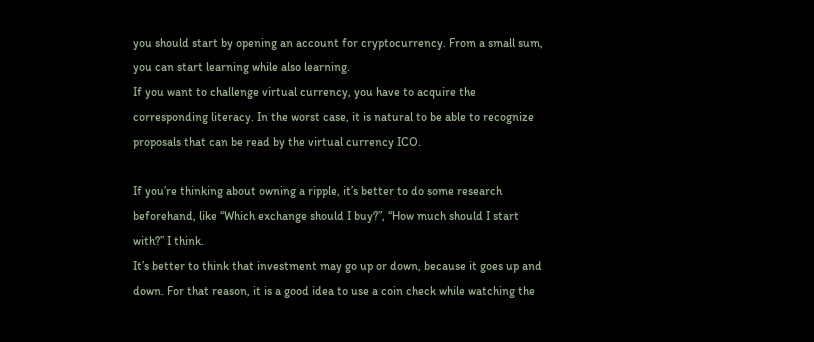you should start by opening an account for cryptocurrency. From a small sum, you can start learning while also learning.
If you want to challenge virtual currency, you have to acquire the corresponding literacy. In the worst case, it is natural to be able to recognize proposals that can be read by the virtual currency ICO.

If you’re thinking about owning a ripple, it’s better to do some research beforehand, like “Which exchange should I buy?”, “How much should I start with?” I think.
It’s better to think that investment may go up or down, because it goes up and down. For that reason, it is a good idea to use a coin check while watching the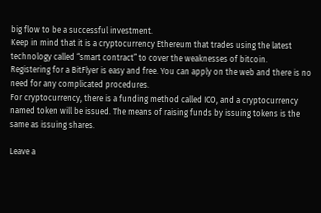big flow to be a successful investment.
Keep in mind that it is a cryptocurrency Ethereum that trades using the latest technology called “smart contract” to cover the weaknesses of bitcoin.
Registering for a BitFlyer is easy and free. You can apply on the web and there is no need for any complicated procedures.
For cryptocurrency, there is a funding method called ICO, and a cryptocurrency named token will be issued. The means of raising funds by issuing tokens is the same as issuing shares.

Leave a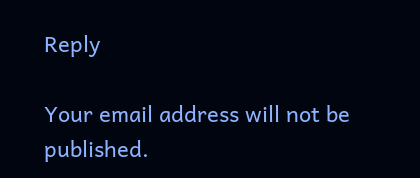Reply

Your email address will not be published.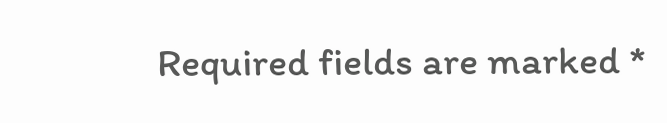Required fields are marked *